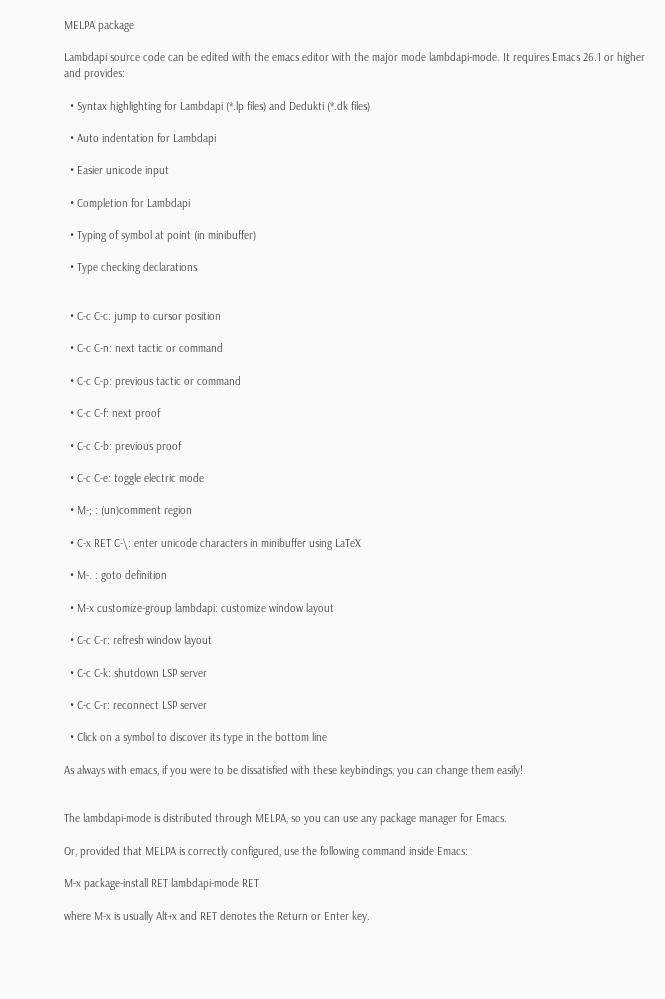MELPA package

Lambdapi source code can be edited with the emacs editor with the major mode lambdapi-mode. It requires Emacs 26.1 or higher and provides:

  • Syntax highlighting for Lambdapi (*.lp files) and Dedukti (*.dk files)

  • Auto indentation for Lambdapi

  • Easier unicode input

  • Completion for Lambdapi

  • Typing of symbol at point (in minibuffer)

  • Type checking declarations


  • C-c C-c: jump to cursor position

  • C-c C-n: next tactic or command

  • C-c C-p: previous tactic or command

  • C-c C-f: next proof

  • C-c C-b: previous proof

  • C-c C-e: toggle electric mode

  • M-; : (un)comment region

  • C-x RET C-\: enter unicode characters in minibuffer using LaTeX

  • M-. : goto definition

  • M-x customize-group lambdapi: customize window layout

  • C-c C-r: refresh window layout

  • C-c C-k: shutdown LSP server

  • C-c C-r: reconnect LSP server

  • Click on a symbol to discover its type in the bottom line

As always with emacs, if you were to be dissatisfied with these keybindings, you can change them easily!


The lambdapi-mode is distributed through MELPA, so you can use any package manager for Emacs.

Or, provided that MELPA is correctly configured, use the following command inside Emacs:

M-x package-install RET lambdapi-mode RET

where M-x is usually Alt+x and RET denotes the Return or Enter key.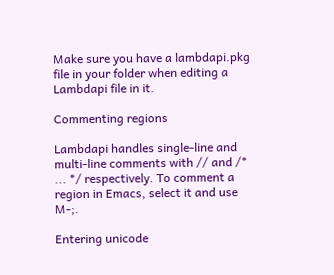Make sure you have a lambdapi.pkg file in your folder when editing a Lambdapi file in it.

Commenting regions

Lambdapi handles single-line and multi-line comments with // and /* ... */ respectively. To comment a region in Emacs, select it and use M-;.

Entering unicode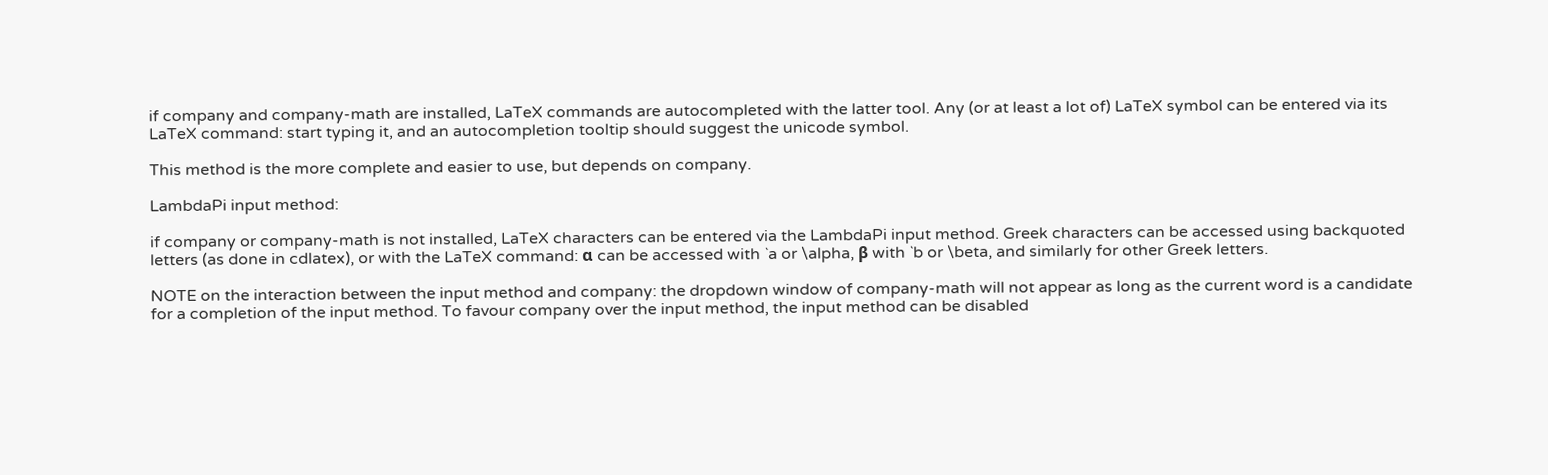if company and company-math are installed, LaTeX commands are autocompleted with the latter tool. Any (or at least a lot of) LaTeX symbol can be entered via its LaTeX command: start typing it, and an autocompletion tooltip should suggest the unicode symbol.

This method is the more complete and easier to use, but depends on company.

LambdaPi input method:

if company or company-math is not installed, LaTeX characters can be entered via the LambdaPi input method. Greek characters can be accessed using backquoted letters (as done in cdlatex), or with the LaTeX command: α can be accessed with `a or \alpha, β with `b or \beta, and similarly for other Greek letters.

NOTE on the interaction between the input method and company: the dropdown window of company-math will not appear as long as the current word is a candidate for a completion of the input method. To favour company over the input method, the input method can be disabled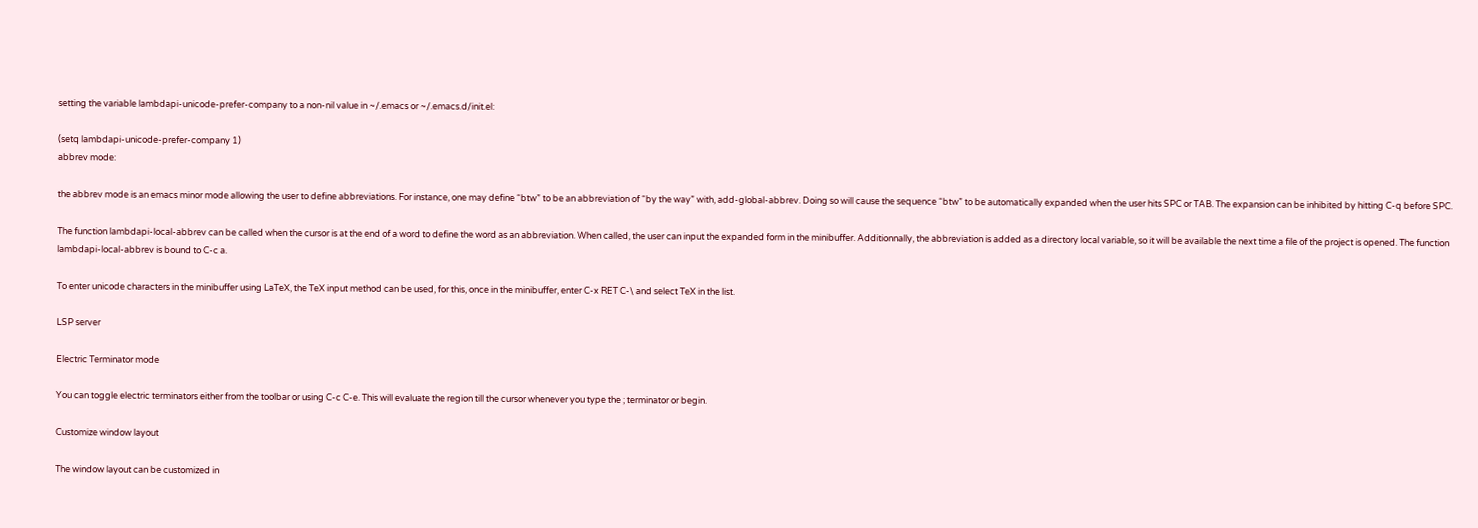setting the variable lambdapi-unicode-prefer-company to a non-nil value in ~/.emacs or ~/.emacs.d/init.el:

(setq lambdapi-unicode-prefer-company 1)
abbrev mode:

the abbrev mode is an emacs minor mode allowing the user to define abbreviations. For instance, one may define “btw” to be an abbreviation of “by the way” with, add-global-abbrev. Doing so will cause the sequence “btw” to be automatically expanded when the user hits SPC or TAB. The expansion can be inhibited by hitting C-q before SPC.

The function lambdapi-local-abbrev can be called when the cursor is at the end of a word to define the word as an abbreviation. When called, the user can input the expanded form in the minibuffer. Additionnally, the abbreviation is added as a directory local variable, so it will be available the next time a file of the project is opened. The function lambdapi-local-abbrev is bound to C-c a.

To enter unicode characters in the minibuffer using LaTeX, the TeX input method can be used, for this, once in the minibuffer, enter C-x RET C-\ and select TeX in the list.

LSP server

Electric Terminator mode

You can toggle electric terminators either from the toolbar or using C-c C-e. This will evaluate the region till the cursor whenever you type the ; terminator or begin.

Customize window layout

The window layout can be customized in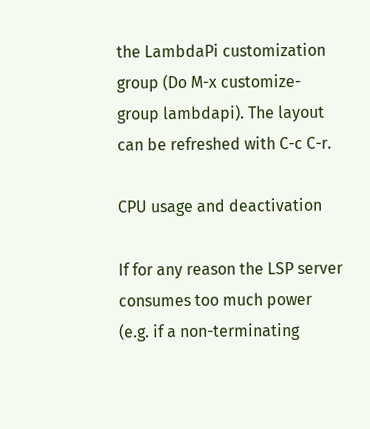the LambdaPi customization group (Do M-x customize-group lambdapi). The layout can be refreshed with C-c C-r.

CPU usage and deactivation

If for any reason the LSP server consumes too much power (e.g. if a non-terminating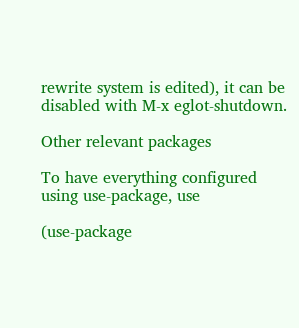rewrite system is edited), it can be disabled with M-x eglot-shutdown.

Other relevant packages

To have everything configured using use-package, use

(use-package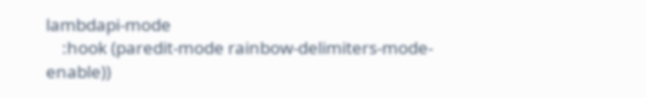lambdapi-mode
    :hook (paredit-mode rainbow-delimiters-mode-enable))